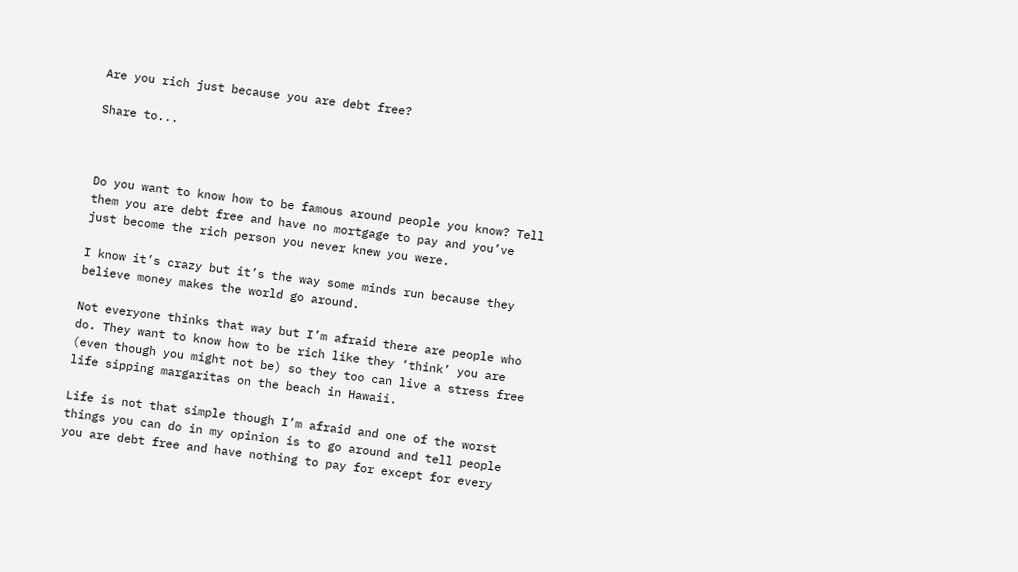Are you rich just because you are debt free?

Share to...



Do you want to know how to be famous around people you know? Tell them you are debt free and have no mortgage to pay and you’ve just become the rich person you never knew you were.

I know it’s crazy but it’s the way some minds run because they believe money makes the world go around.

Not everyone thinks that way but I’m afraid there are people who do. They want to know how to be rich like they ‘think’ you are (even though you might not be) so they too can live a stress free life sipping margaritas on the beach in Hawaii.

Life is not that simple though I’m afraid and one of the worst things you can do in my opinion is to go around and tell people you are debt free and have nothing to pay for except for every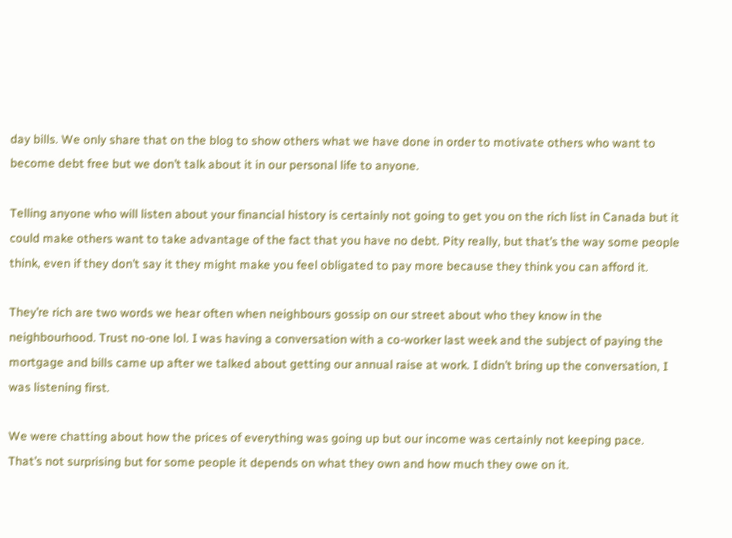day bills. We only share that on the blog to show others what we have done in order to motivate others who want to become debt free but we don’t talk about it in our personal life to anyone.

Telling anyone who will listen about your financial history is certainly not going to get you on the rich list in Canada but it could make others want to take advantage of the fact that you have no debt. Pity really, but that’s the way some people think, even if they don’t say it they might make you feel obligated to pay more because they think you can afford it.

They’re rich are two words we hear often when neighbours gossip on our street about who they know in the neighbourhood. Trust no-one lol. I was having a conversation with a co-worker last week and the subject of paying the mortgage and bills came up after we talked about getting our annual raise at work. I didn’t bring up the conversation, I was listening first.

We were chatting about how the prices of everything was going up but our income was certainly not keeping pace. That’s not surprising but for some people it depends on what they own and how much they owe on it.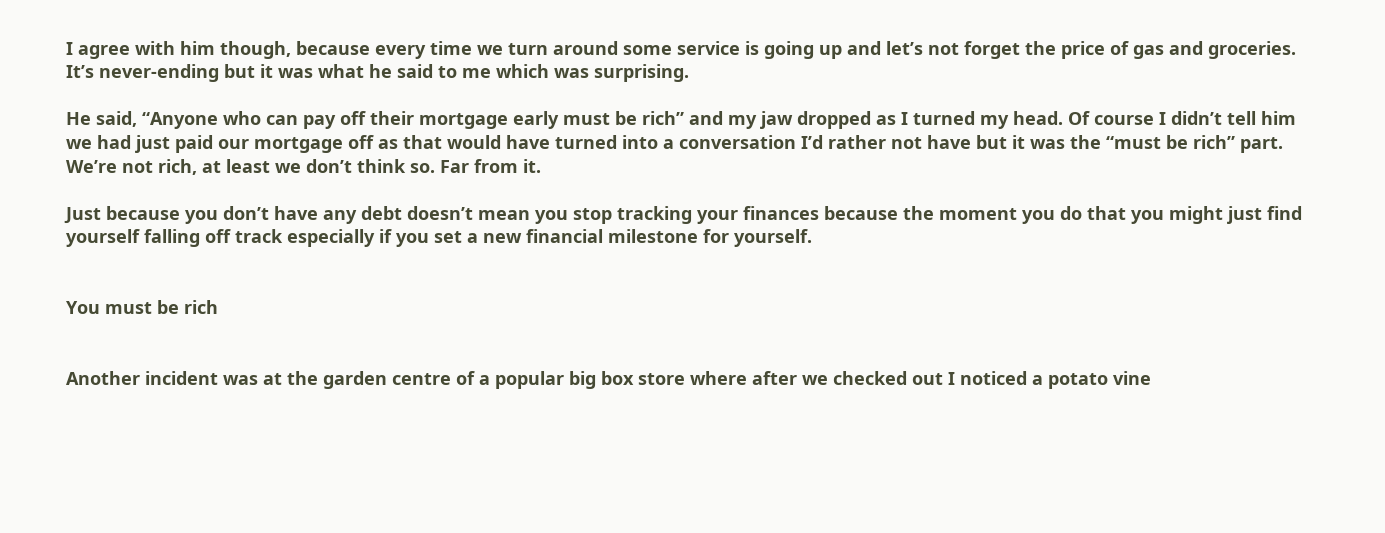I agree with him though, because every time we turn around some service is going up and let’s not forget the price of gas and groceries. It’s never-ending but it was what he said to me which was surprising.

He said, “Anyone who can pay off their mortgage early must be rich” and my jaw dropped as I turned my head. Of course I didn’t tell him we had just paid our mortgage off as that would have turned into a conversation I’d rather not have but it was the “must be rich” part. We’re not rich, at least we don’t think so. Far from it.

Just because you don’t have any debt doesn’t mean you stop tracking your finances because the moment you do that you might just find yourself falling off track especially if you set a new financial milestone for yourself.


You must be rich


Another incident was at the garden centre of a popular big box store where after we checked out I noticed a potato vine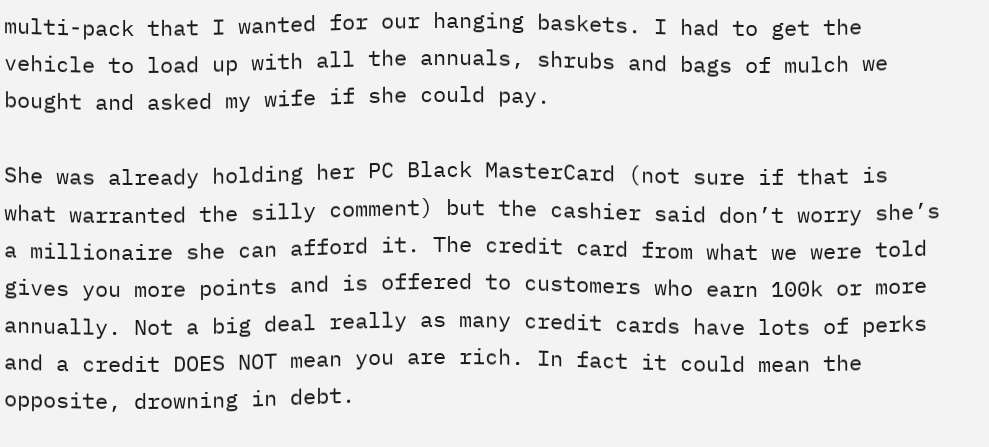multi-pack that I wanted for our hanging baskets. I had to get the vehicle to load up with all the annuals, shrubs and bags of mulch we bought and asked my wife if she could pay.

She was already holding her PC Black MasterCard (not sure if that is what warranted the silly comment) but the cashier said don’t worry she’s a millionaire she can afford it. The credit card from what we were told gives you more points and is offered to customers who earn 100k or more annually. Not a big deal really as many credit cards have lots of perks and a credit DOES NOT mean you are rich. In fact it could mean the opposite, drowning in debt.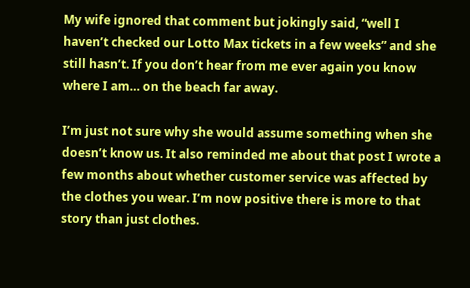My wife ignored that comment but jokingly said, “well I haven’t checked our Lotto Max tickets in a few weeks” and she still hasn’t. If you don’t hear from me ever again you know where I am… on the beach far away.

I’m just not sure why she would assume something when she doesn’t know us. It also reminded me about that post I wrote a few months about whether customer service was affected by the clothes you wear. I’m now positive there is more to that story than just clothes.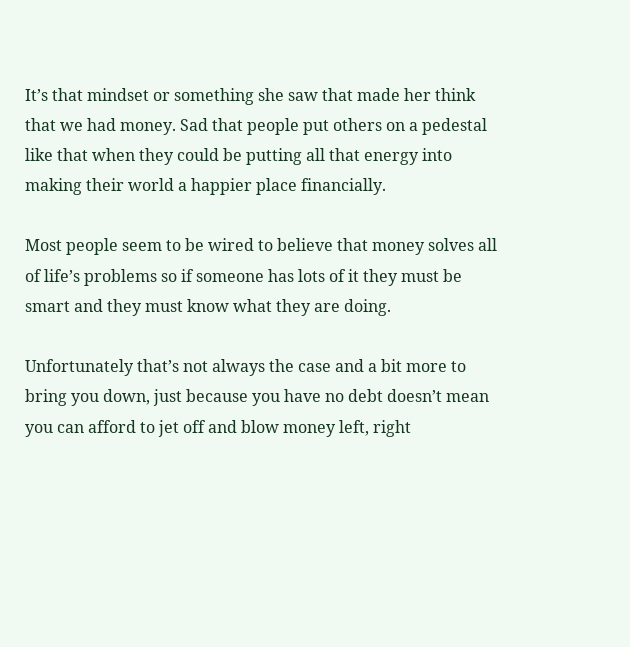It’s that mindset or something she saw that made her think that we had money. Sad that people put others on a pedestal like that when they could be putting all that energy into making their world a happier place financially.

Most people seem to be wired to believe that money solves all of life’s problems so if someone has lots of it they must be smart and they must know what they are doing.

Unfortunately that’s not always the case and a bit more to bring you down, just because you have no debt doesn’t mean you can afford to jet off and blow money left, right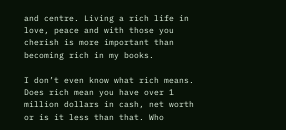and centre. Living a rich life in love, peace and with those you cherish is more important than becoming rich in my books.

I don’t even know what rich means. Does rich mean you have over 1 million dollars in cash, net worth or is it less than that. Who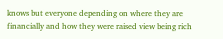knows but everyone depending on where they are financially and how they were raised view being rich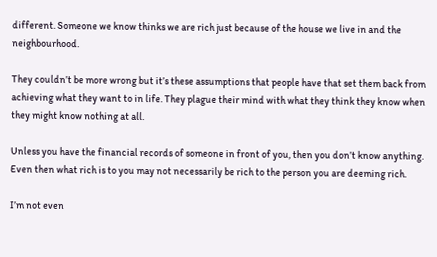different. Someone we know thinks we are rich just because of the house we live in and the neighbourhood.

They couldn’t be more wrong but it’s these assumptions that people have that set them back from achieving what they want to in life. They plague their mind with what they think they know when they might know nothing at all.

Unless you have the financial records of someone in front of you, then you don’t know anything. Even then what rich is to you may not necessarily be rich to the person you are deeming rich.

I’m not even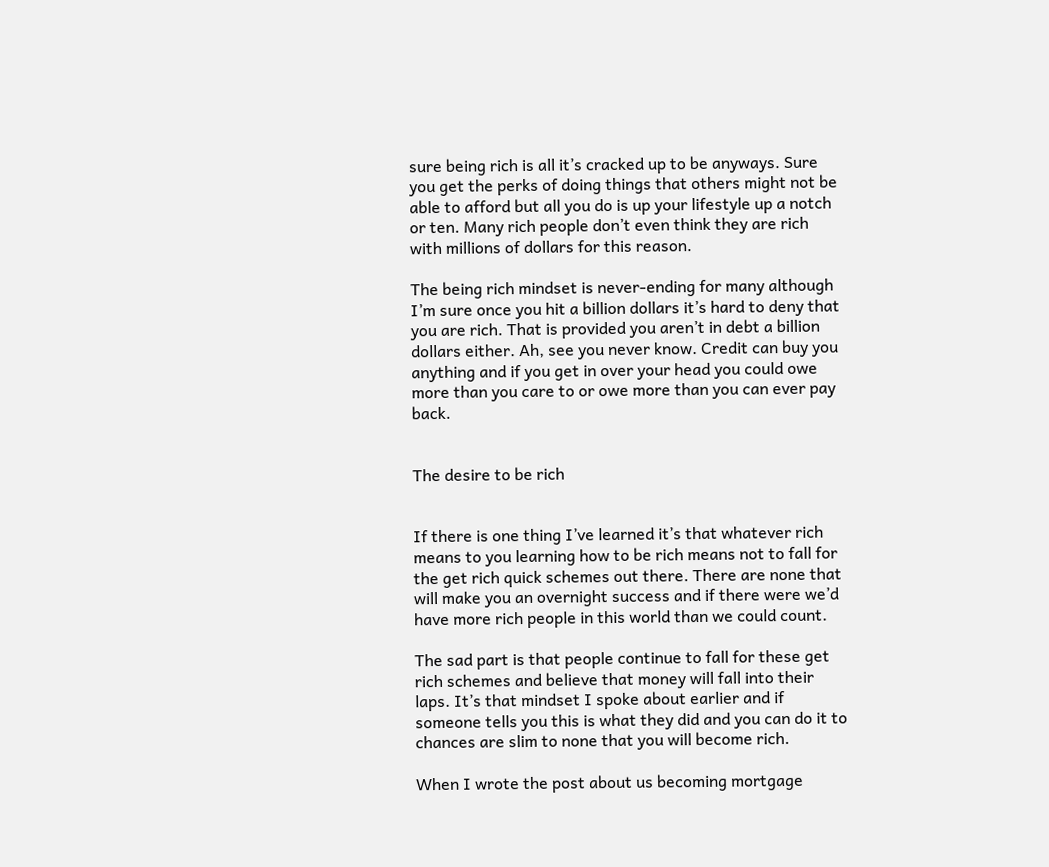sure being rich is all it’s cracked up to be anyways. Sure you get the perks of doing things that others might not be able to afford but all you do is up your lifestyle up a notch or ten. Many rich people don’t even think they are rich with millions of dollars for this reason.

The being rich mindset is never-ending for many although I’m sure once you hit a billion dollars it’s hard to deny that you are rich. That is provided you aren’t in debt a billion dollars either. Ah, see you never know. Credit can buy you anything and if you get in over your head you could owe more than you care to or owe more than you can ever pay back.


The desire to be rich


If there is one thing I’ve learned it’s that whatever rich means to you learning how to be rich means not to fall for the get rich quick schemes out there. There are none that will make you an overnight success and if there were we’d have more rich people in this world than we could count.

The sad part is that people continue to fall for these get rich schemes and believe that money will fall into their laps. It’s that mindset I spoke about earlier and if someone tells you this is what they did and you can do it to chances are slim to none that you will become rich.

When I wrote the post about us becoming mortgage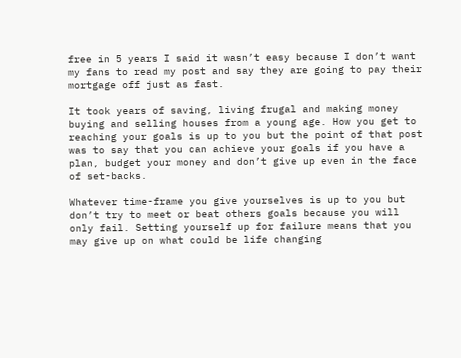free in 5 years I said it wasn’t easy because I don’t want my fans to read my post and say they are going to pay their mortgage off just as fast.

It took years of saving, living frugal and making money buying and selling houses from a young age. How you get to reaching your goals is up to you but the point of that post was to say that you can achieve your goals if you have a plan, budget your money and don’t give up even in the face of set-backs.

Whatever time-frame you give yourselves is up to you but don’t try to meet or beat others goals because you will only fail. Setting yourself up for failure means that you may give up on what could be life changing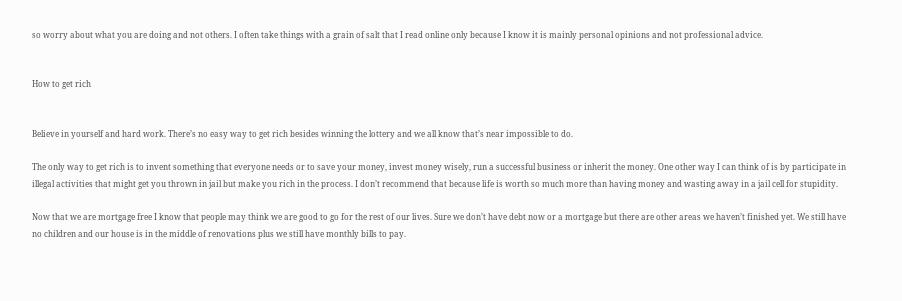so worry about what you are doing and not others. I often take things with a grain of salt that I read online only because I know it is mainly personal opinions and not professional advice.


How to get rich


Believe in yourself and hard work. There’s no easy way to get rich besides winning the lottery and we all know that’s near impossible to do.

The only way to get rich is to invent something that everyone needs or to save your money, invest money wisely, run a successful business or inherit the money. One other way I can think of is by participate in illegal activities that might get you thrown in jail but make you rich in the process. I don’t recommend that because life is worth so much more than having money and wasting away in a jail cell for stupidity.

Now that we are mortgage free I know that people may think we are good to go for the rest of our lives. Sure we don’t have debt now or a mortgage but there are other areas we haven’t finished yet. We still have no children and our house is in the middle of renovations plus we still have monthly bills to pay.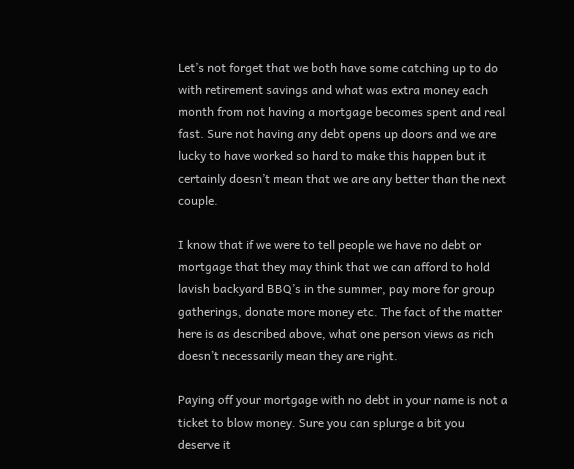Let’s not forget that we both have some catching up to do with retirement savings and what was extra money each month from not having a mortgage becomes spent and real fast. Sure not having any debt opens up doors and we are lucky to have worked so hard to make this happen but it certainly doesn’t mean that we are any better than the next couple.

I know that if we were to tell people we have no debt or mortgage that they may think that we can afford to hold lavish backyard BBQ’s in the summer, pay more for group gatherings, donate more money etc. The fact of the matter here is as described above, what one person views as rich doesn’t necessarily mean they are right.

Paying off your mortgage with no debt in your name is not a ticket to blow money. Sure you can splurge a bit you deserve it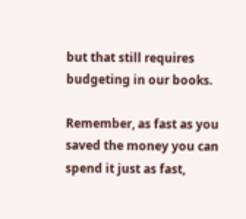but that still requires budgeting in our books.

Remember, as fast as you saved the money you can spend it just as fast,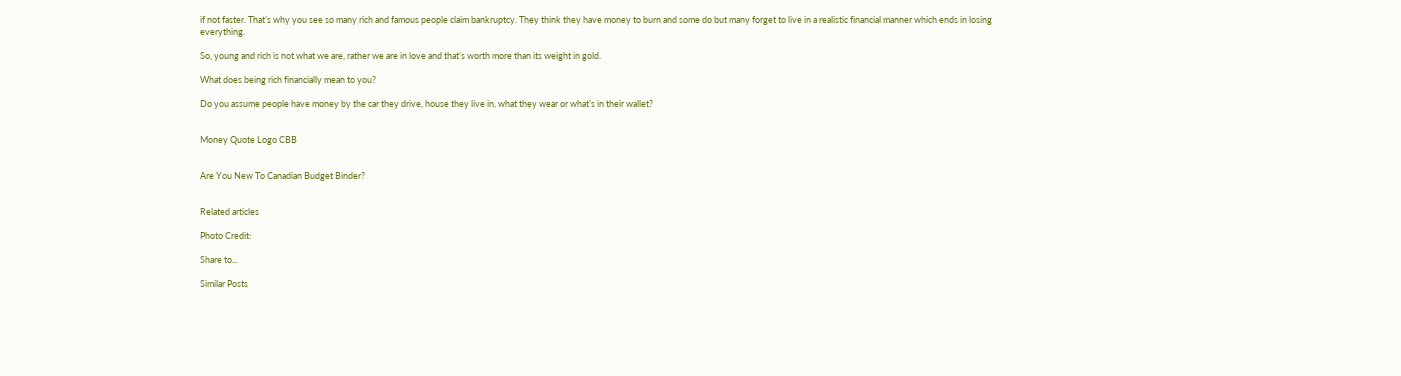if not faster. That’s why you see so many rich and famous people claim bankruptcy. They think they have money to burn and some do but many forget to live in a realistic financial manner which ends in losing everything.

So, young and rich is not what we are, rather we are in love and that’s worth more than its weight in gold.

What does being rich financially mean to you?

Do you assume people have money by the car they drive, house they live in, what they wear or what’s in their wallet?


Money Quote Logo CBB


Are You New To Canadian Budget Binder?


Related articles

Photo Credit:

Share to...

Similar Posts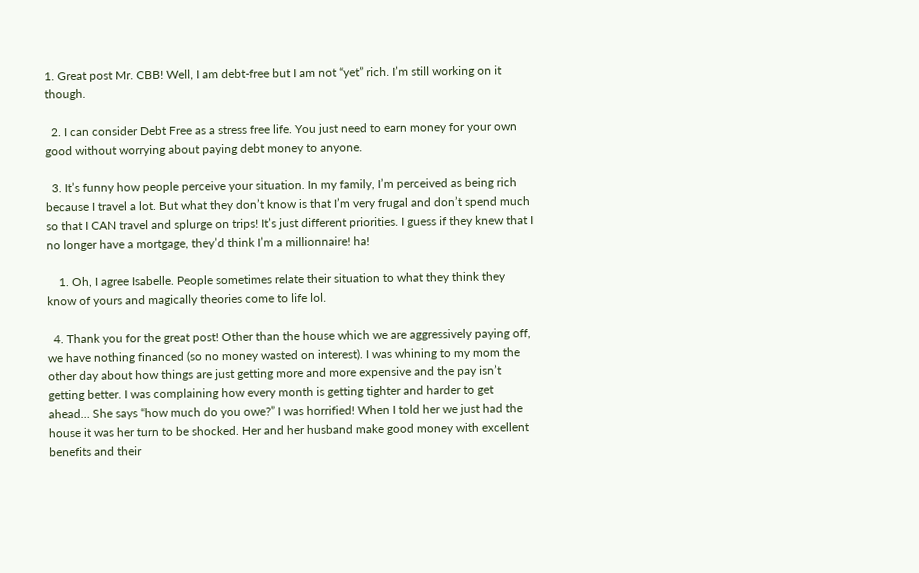1. Great post Mr. CBB! Well, I am debt-free but I am not “yet” rich. I’m still working on it though.

  2. I can consider Debt Free as a stress free life. You just need to earn money for your own good without worrying about paying debt money to anyone.

  3. It’s funny how people perceive your situation. In my family, I’m perceived as being rich because I travel a lot. But what they don’t know is that I’m very frugal and don’t spend much so that I CAN travel and splurge on trips! It’s just different priorities. I guess if they knew that I no longer have a mortgage, they’d think I’m a millionnaire! ha!

    1. Oh, I agree Isabelle. People sometimes relate their situation to what they think they know of yours and magically theories come to life lol.

  4. Thank you for the great post! Other than the house which we are aggressively paying off, we have nothing financed (so no money wasted on interest). I was whining to my mom the other day about how things are just getting more and more expensive and the pay isn’t getting better. I was complaining how every month is getting tighter and harder to get ahead… She says “how much do you owe?” I was horrified! When I told her we just had the house it was her turn to be shocked. Her and her husband make good money with excellent benefits and their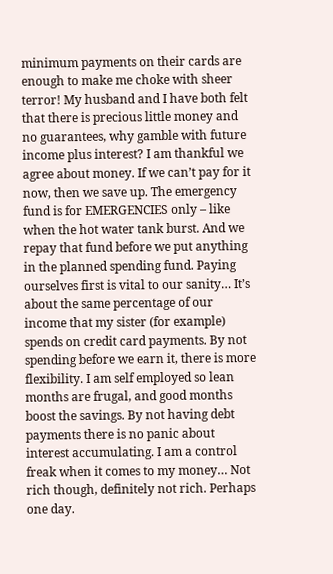minimum payments on their cards are enough to make me choke with sheer terror! My husband and I have both felt that there is precious little money and no guarantees, why gamble with future income plus interest? I am thankful we agree about money. If we can’t pay for it now, then we save up. The emergency fund is for EMERGENCIES only – like when the hot water tank burst. And we repay that fund before we put anything in the planned spending fund. Paying ourselves first is vital to our sanity… It’s about the same percentage of our income that my sister (for example) spends on credit card payments. By not spending before we earn it, there is more flexibility. I am self employed so lean months are frugal, and good months boost the savings. By not having debt payments there is no panic about interest accumulating. I am a control freak when it comes to my money… Not rich though, definitely not rich. Perhaps one day.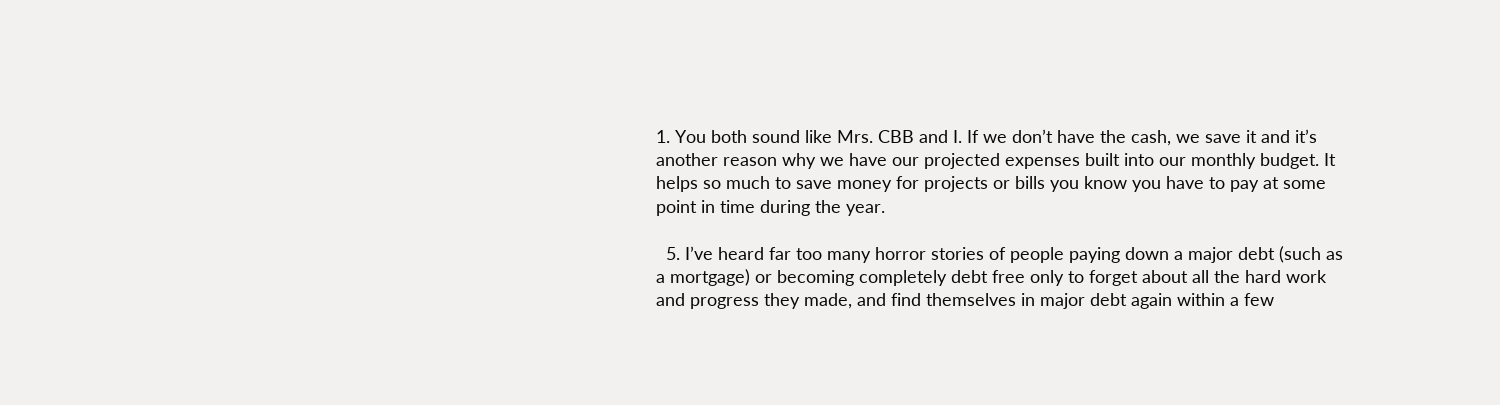1. You both sound like Mrs. CBB and I. If we don’t have the cash, we save it and it’s another reason why we have our projected expenses built into our monthly budget. It helps so much to save money for projects or bills you know you have to pay at some point in time during the year.

  5. I’ve heard far too many horror stories of people paying down a major debt (such as a mortgage) or becoming completely debt free only to forget about all the hard work and progress they made, and find themselves in major debt again within a few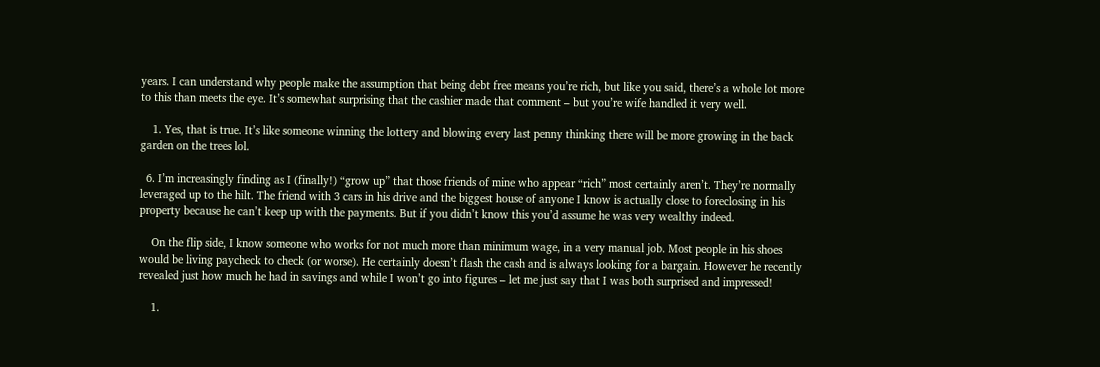years. I can understand why people make the assumption that being debt free means you’re rich, but like you said, there’s a whole lot more to this than meets the eye. It’s somewhat surprising that the cashier made that comment – but you’re wife handled it very well.

    1. Yes, that is true. It’s like someone winning the lottery and blowing every last penny thinking there will be more growing in the back garden on the trees lol.

  6. I’m increasingly finding as I (finally!) “grow up” that those friends of mine who appear “rich” most certainly aren’t. They’re normally leveraged up to the hilt. The friend with 3 cars in his drive and the biggest house of anyone I know is actually close to foreclosing in his property because he can’t keep up with the payments. But if you didn’t know this you’d assume he was very wealthy indeed.

    On the flip side, I know someone who works for not much more than minimum wage, in a very manual job. Most people in his shoes would be living paycheck to check (or worse). He certainly doesn’t flash the cash and is always looking for a bargain. However he recently revealed just how much he had in savings and while I won’t go into figures – let me just say that I was both surprised and impressed!

    1.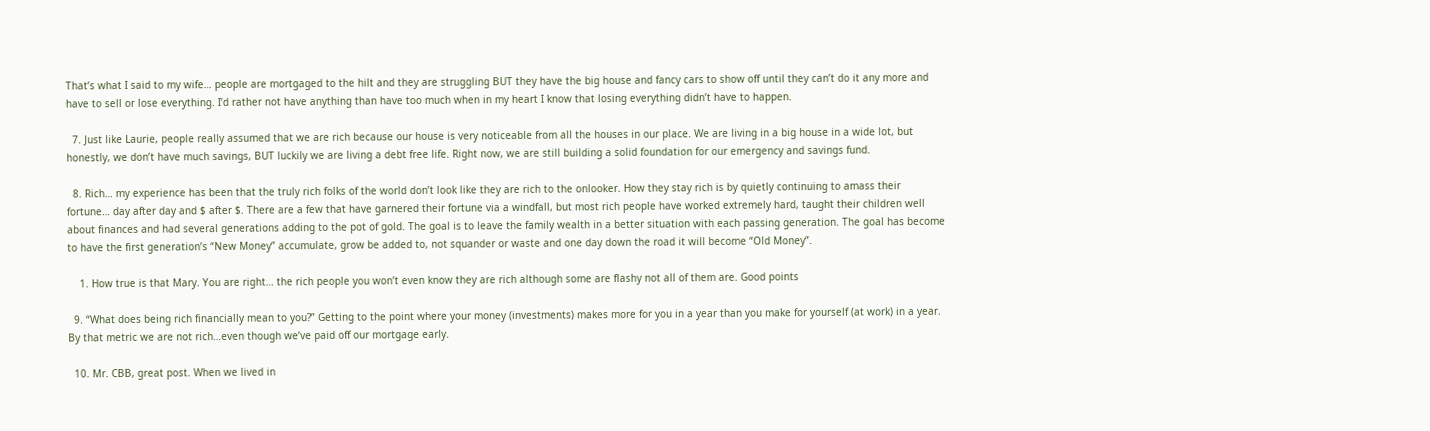That’s what I said to my wife… people are mortgaged to the hilt and they are struggling BUT they have the big house and fancy cars to show off until they can’t do it any more and have to sell or lose everything. I’d rather not have anything than have too much when in my heart I know that losing everything didn’t have to happen.

  7. Just like Laurie, people really assumed that we are rich because our house is very noticeable from all the houses in our place. We are living in a big house in a wide lot, but honestly, we don’t have much savings, BUT luckily we are living a debt free life. Right now, we are still building a solid foundation for our emergency and savings fund.

  8. Rich… my experience has been that the truly rich folks of the world don’t look like they are rich to the onlooker. How they stay rich is by quietly continuing to amass their fortune… day after day and $ after $. There are a few that have garnered their fortune via a windfall, but most rich people have worked extremely hard, taught their children well about finances and had several generations adding to the pot of gold. The goal is to leave the family wealth in a better situation with each passing generation. The goal has become to have the first generation’s “New Money” accumulate, grow be added to, not squander or waste and one day down the road it will become “Old Money”.

    1. How true is that Mary. You are right… the rich people you won’t even know they are rich although some are flashy not all of them are. Good points

  9. “What does being rich financially mean to you?” Getting to the point where your money (investments) makes more for you in a year than you make for yourself (at work) in a year. By that metric we are not rich…even though we’ve paid off our mortgage early.

  10. Mr. CBB, great post. When we lived in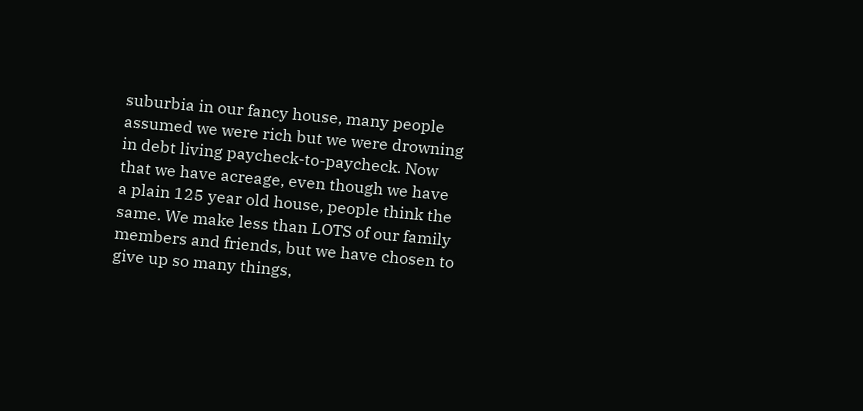suburbia in our fancy house, many people assumed we were rich but we were drowning in debt living paycheck-to-paycheck. Now that we have acreage, even though we have a plain 125 year old house, people think the same. We make less than LOTS of our family members and friends, but we have chosen to give up so many things,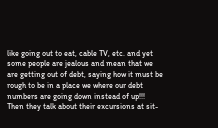like going out to eat, cable TV, etc. and yet some people are jealous and mean that we are getting out of debt, saying how it must be rough to be in a place we where our debt numbers are going down instead of up!!! Then they talk about their excursions at sit-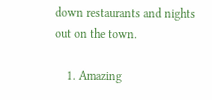down restaurants and nights out on the town.

    1. Amazing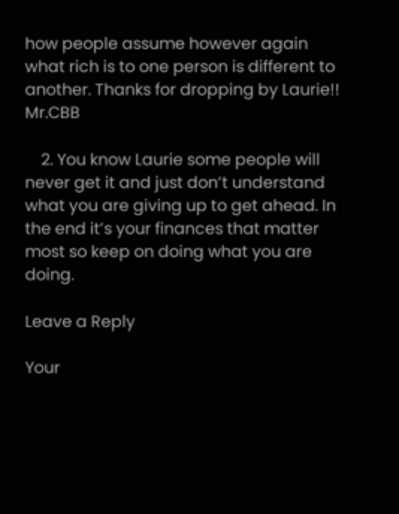how people assume however again what rich is to one person is different to another. Thanks for dropping by Laurie!! Mr.CBB

    2. You know Laurie some people will never get it and just don’t understand what you are giving up to get ahead. In the end it’s your finances that matter most so keep on doing what you are doing.

Leave a Reply

Your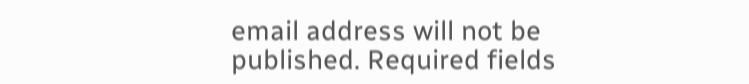email address will not be published. Required fields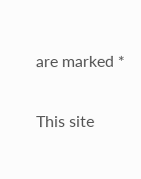are marked *

This site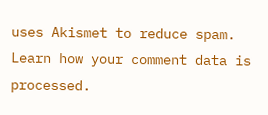uses Akismet to reduce spam. Learn how your comment data is processed.